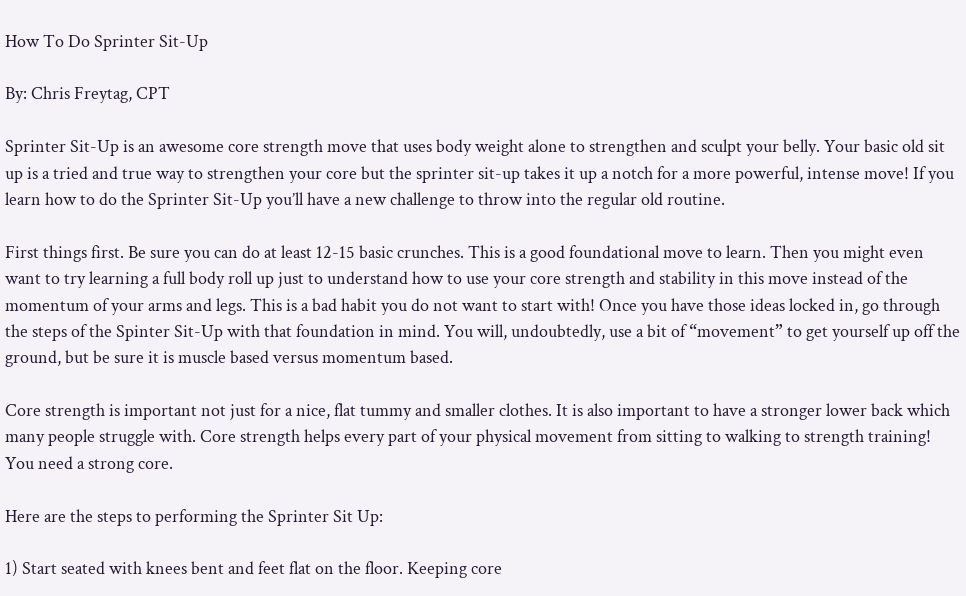How To Do Sprinter Sit-Up

By: Chris Freytag, CPT

Sprinter Sit-Up is an awesome core strength move that uses body weight alone to strengthen and sculpt your belly. Your basic old sit up is a tried and true way to strengthen your core but the sprinter sit-up takes it up a notch for a more powerful, intense move! If you learn how to do the Sprinter Sit-Up you’ll have a new challenge to throw into the regular old routine.

First things first. Be sure you can do at least 12-15 basic crunches. This is a good foundational move to learn. Then you might even want to try learning a full body roll up just to understand how to use your core strength and stability in this move instead of the momentum of your arms and legs. This is a bad habit you do not want to start with! Once you have those ideas locked in, go through the steps of the Spinter Sit-Up with that foundation in mind. You will, undoubtedly, use a bit of “movement” to get yourself up off the ground, but be sure it is muscle based versus momentum based.

Core strength is important not just for a nice, flat tummy and smaller clothes. It is also important to have a stronger lower back which many people struggle with. Core strength helps every part of your physical movement from sitting to walking to strength training! You need a strong core.

Here are the steps to performing the Sprinter Sit Up:

1) Start seated with knees bent and feet flat on the floor. Keeping core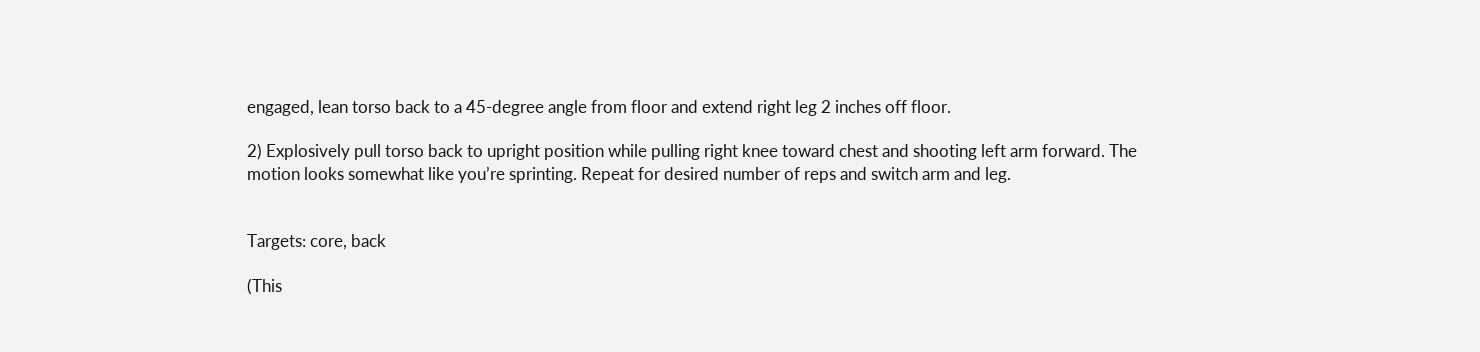engaged, lean torso back to a 45-degree angle from floor and extend right leg 2 inches off floor.

2) Explosively pull torso back to upright position while pulling right knee toward chest and shooting left arm forward. The motion looks somewhat like you’re sprinting. Repeat for desired number of reps and switch arm and leg.


Targets: core, back

(This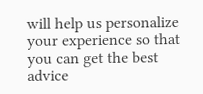will help us personalize your experience so that you can get the best advice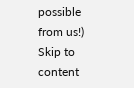possible from us!)
Skip to content